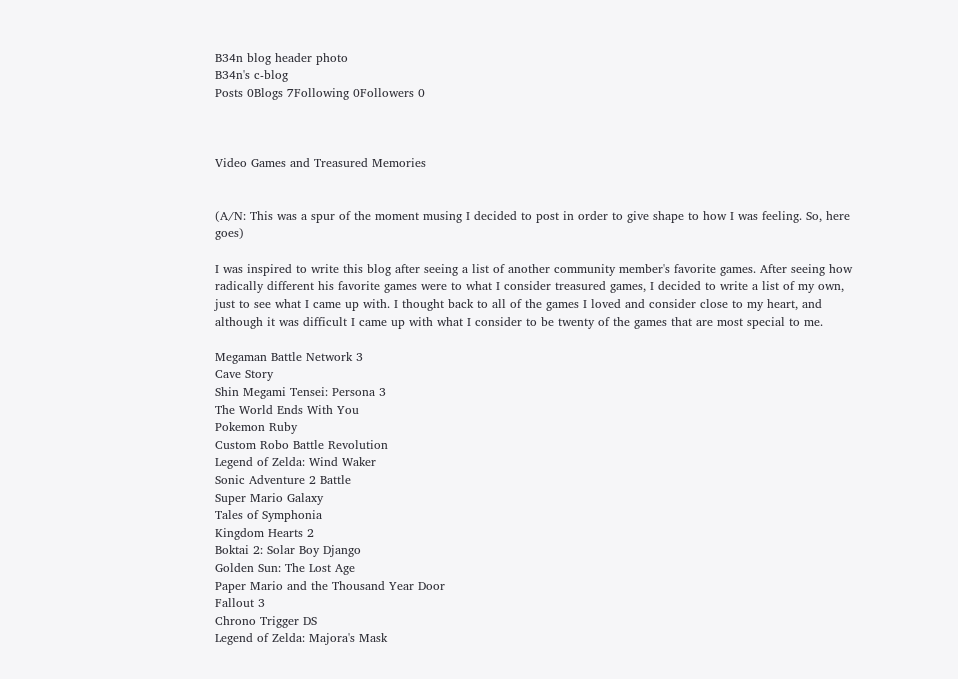B34n blog header photo
B34n's c-blog
Posts 0Blogs 7Following 0Followers 0



Video Games and Treasured Memories


(A/N: This was a spur of the moment musing I decided to post in order to give shape to how I was feeling. So, here goes)

I was inspired to write this blog after seeing a list of another community member's favorite games. After seeing how radically different his favorite games were to what I consider treasured games, I decided to write a list of my own, just to see what I came up with. I thought back to all of the games I loved and consider close to my heart, and although it was difficult I came up with what I consider to be twenty of the games that are most special to me.

Megaman Battle Network 3
Cave Story
Shin Megami Tensei: Persona 3
The World Ends With You
Pokemon Ruby
Custom Robo Battle Revolution
Legend of Zelda: Wind Waker
Sonic Adventure 2 Battle
Super Mario Galaxy
Tales of Symphonia
Kingdom Hearts 2
Boktai 2: Solar Boy Django
Golden Sun: The Lost Age
Paper Mario and the Thousand Year Door
Fallout 3
Chrono Trigger DS
Legend of Zelda: Majora's Mask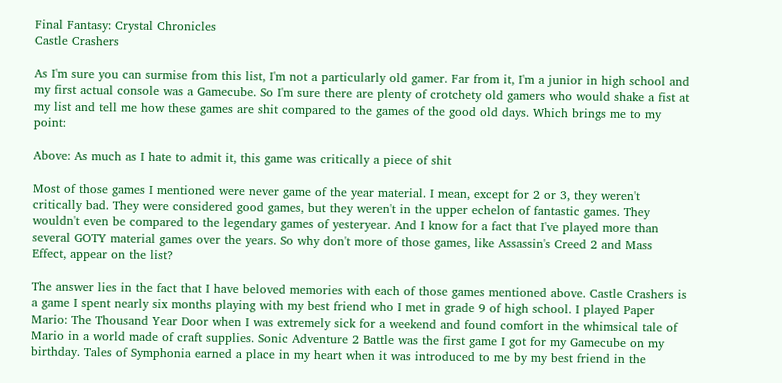Final Fantasy: Crystal Chronicles
Castle Crashers

As I'm sure you can surmise from this list, I'm not a particularly old gamer. Far from it, I'm a junior in high school and my first actual console was a Gamecube. So I'm sure there are plenty of crotchety old gamers who would shake a fist at my list and tell me how these games are shit compared to the games of the good old days. Which brings me to my point:

Above: As much as I hate to admit it, this game was critically a piece of shit

Most of those games I mentioned were never game of the year material. I mean, except for 2 or 3, they weren't critically bad. They were considered good games, but they weren't in the upper echelon of fantastic games. They wouldn't even be compared to the legendary games of yesteryear. And I know for a fact that I've played more than several GOTY material games over the years. So why don't more of those games, like Assassin's Creed 2 and Mass Effect, appear on the list?

The answer lies in the fact that I have beloved memories with each of those games mentioned above. Castle Crashers is a game I spent nearly six months playing with my best friend who I met in grade 9 of high school. I played Paper Mario: The Thousand Year Door when I was extremely sick for a weekend and found comfort in the whimsical tale of Mario in a world made of craft supplies. Sonic Adventure 2 Battle was the first game I got for my Gamecube on my birthday. Tales of Symphonia earned a place in my heart when it was introduced to me by my best friend in the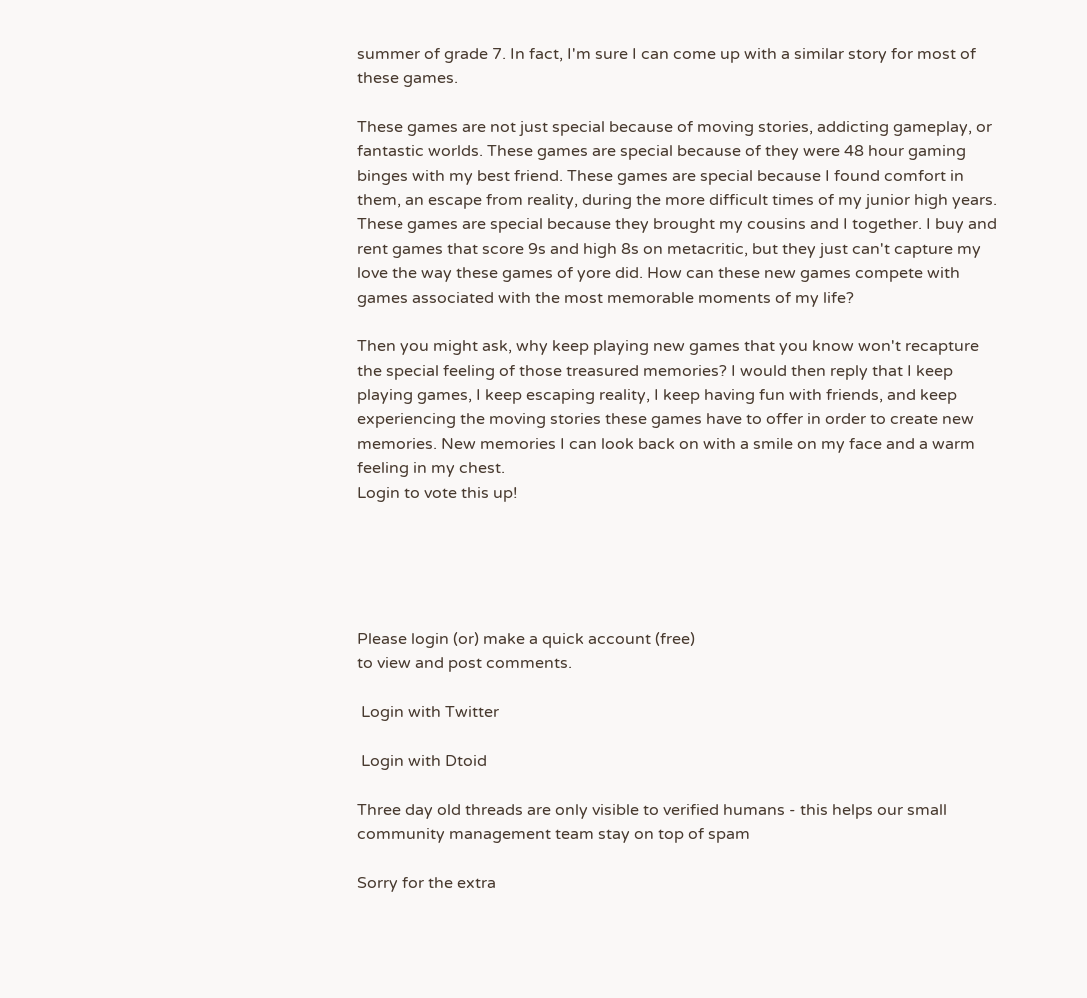summer of grade 7. In fact, I'm sure I can come up with a similar story for most of these games.

These games are not just special because of moving stories, addicting gameplay, or fantastic worlds. These games are special because of they were 48 hour gaming binges with my best friend. These games are special because I found comfort in them, an escape from reality, during the more difficult times of my junior high years. These games are special because they brought my cousins and I together. I buy and rent games that score 9s and high 8s on metacritic, but they just can't capture my love the way these games of yore did. How can these new games compete with games associated with the most memorable moments of my life?

Then you might ask, why keep playing new games that you know won't recapture the special feeling of those treasured memories? I would then reply that I keep playing games, I keep escaping reality, I keep having fun with friends, and keep experiencing the moving stories these games have to offer in order to create new memories. New memories I can look back on with a smile on my face and a warm feeling in my chest.
Login to vote this up!





Please login (or) make a quick account (free)
to view and post comments.

 Login with Twitter

 Login with Dtoid

Three day old threads are only visible to verified humans - this helps our small community management team stay on top of spam

Sorry for the extra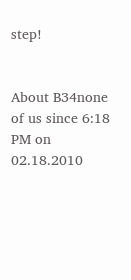step!


About B34none of us since 6:18 PM on 02.18.2010